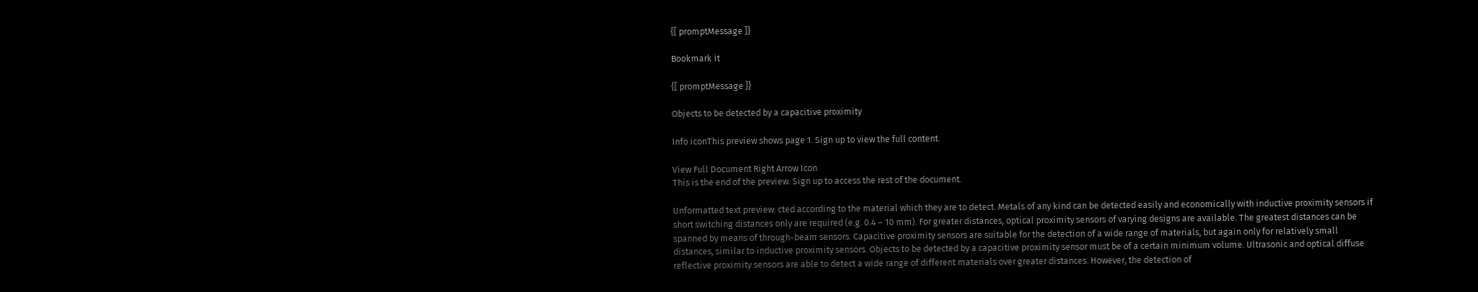{[ promptMessage ]}

Bookmark it

{[ promptMessage ]}

Objects to be detected by a capacitive proximity

Info iconThis preview shows page 1. Sign up to view the full content.

View Full Document Right Arrow Icon
This is the end of the preview. Sign up to access the rest of the document.

Unformatted text preview: cted according to the material which they are to detect. Metals of any kind can be detected easily and economically with inductive proximity sensors if short switching distances only are required (e.g. 0.4 – 10 mm). For greater distances, optical proximity sensors of varying designs are available. The greatest distances can be spanned by means of through-beam sensors. Capacitive proximity sensors are suitable for the detection of a wide range of materials, but again only for relatively small distances, similar to inductive proximity sensors. Objects to be detected by a capacitive proximity sensor must be of a certain minimum volume. Ultrasonic and optical diffuse reflective proximity sensors are able to detect a wide range of different materials over greater distances. However, the detection of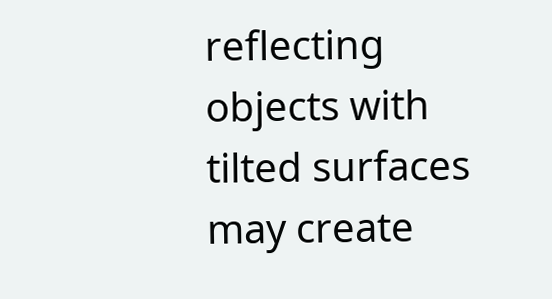reflecting objects with tilted surfaces may create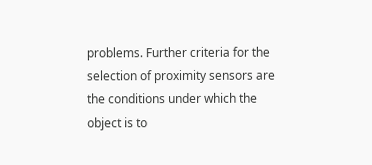problems. Further criteria for the selection of proximity sensors are the conditions under which the object is to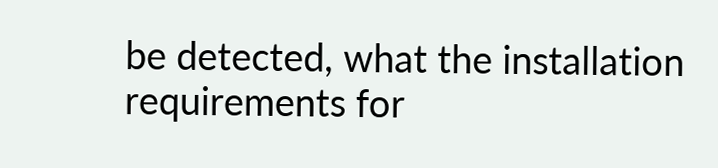be detected, what the installation requirements for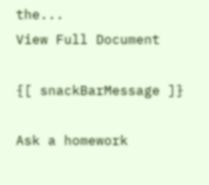the...
View Full Document

{[ snackBarMessage ]}

Ask a homework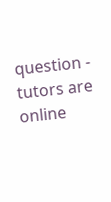question - tutors are online